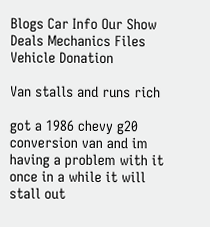Blogs Car Info Our Show Deals Mechanics Files Vehicle Donation

Van stalls and runs rich

got a 1986 chevy g20 conversion van and im having a problem with it once in a while it will stall out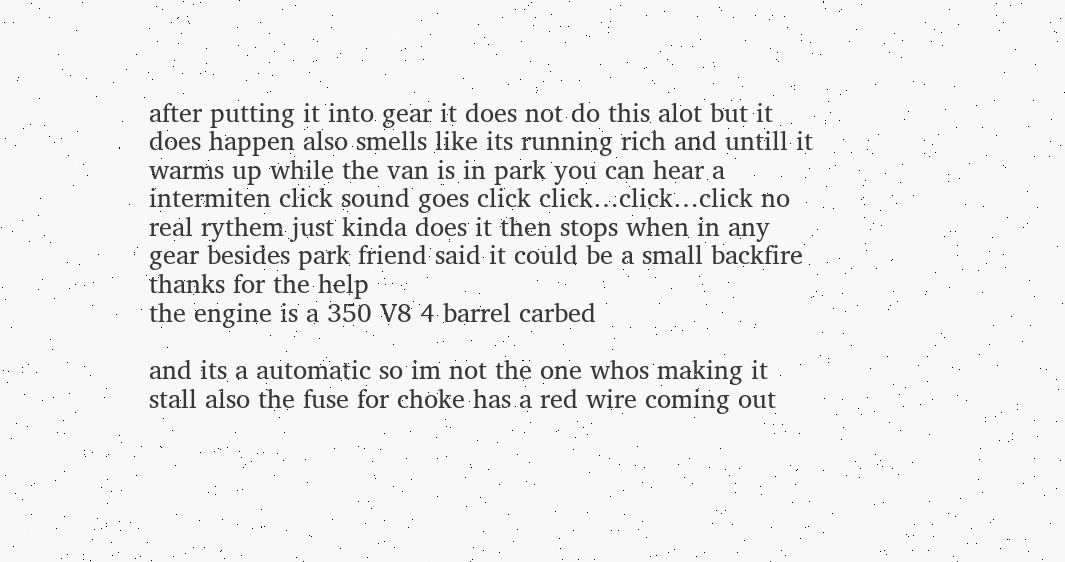after putting it into gear it does not do this alot but it does happen also smells like its running rich and untill it warms up while the van is in park you can hear a intermiten click sound goes click click…click…click no real rythem just kinda does it then stops when in any gear besides park friend said it could be a small backfire
thanks for the help
the engine is a 350 V8 4 barrel carbed

and its a automatic so im not the one whos making it stall also the fuse for choke has a red wire coming out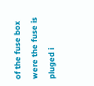of the fuse box were the fuse is pluged i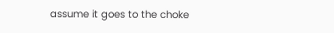assume it goes to the choke